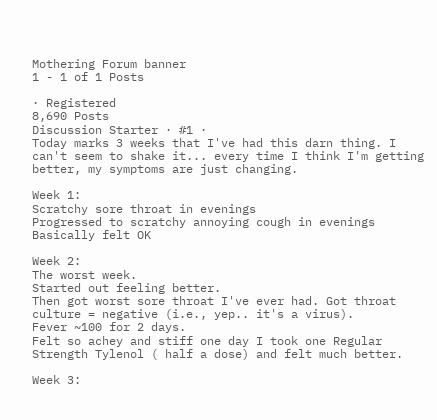Mothering Forum banner
1 - 1 of 1 Posts

· Registered
8,690 Posts
Discussion Starter · #1 ·
Today marks 3 weeks that I've had this darn thing. I can't seem to shake it... every time I think I'm getting better, my symptoms are just changing.

Week 1:
Scratchy sore throat in evenings
Progressed to scratchy annoying cough in evenings
Basically felt OK

Week 2:
The worst week.
Started out feeling better.
Then got worst sore throat I've ever had. Got throat culture = negative (i.e., yep.. it's a virus).
Fever ~100 for 2 days.
Felt so achey and stiff one day I took one Regular Strength Tylenol ( half a dose) and felt much better.

Week 3: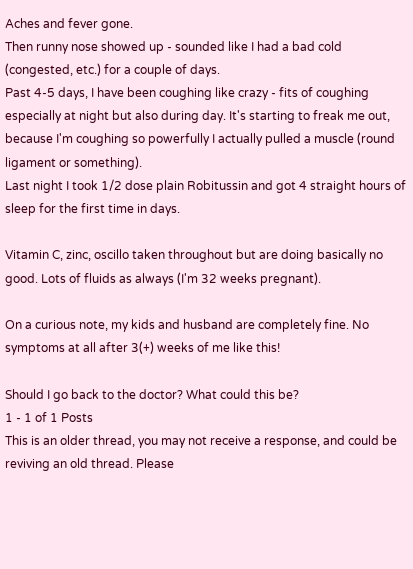Aches and fever gone.
Then runny nose showed up - sounded like I had a bad cold (congested, etc.) for a couple of days.
Past 4-5 days, I have been coughing like crazy - fits of coughing especially at night but also during day. It's starting to freak me out, because I'm coughing so powerfully I actually pulled a muscle (round ligament or something).
Last night I took 1/2 dose plain Robitussin and got 4 straight hours of sleep for the first time in days.

Vitamin C, zinc, oscillo taken throughout but are doing basically no good. Lots of fluids as always (I'm 32 weeks pregnant).

On a curious note, my kids and husband are completely fine. No symptoms at all after 3(+) weeks of me like this!

Should I go back to the doctor? What could this be?
1 - 1 of 1 Posts
This is an older thread, you may not receive a response, and could be reviving an old thread. Please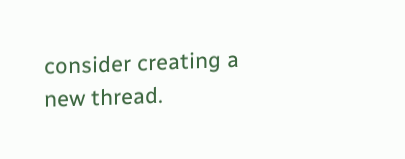consider creating a new thread.